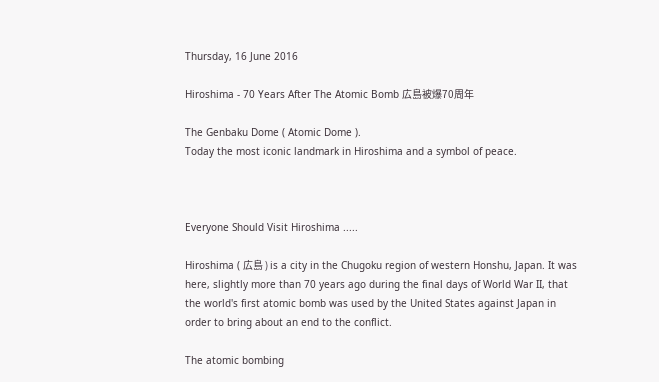Thursday, 16 June 2016

Hiroshima - 70 Years After The Atomic Bomb 広島被爆70周年

The Genbaku Dome ( Atomic Dome ).
Today the most iconic landmark in Hiroshima and a symbol of peace.



Everyone Should Visit Hiroshima .....

Hiroshima ( 広島 ) is a city in the Chugoku region of western Honshu, Japan. It was here, slightly more than 70 years ago during the final days of World War II, that the world's first atomic bomb was used by the United States against Japan in order to bring about an end to the conflict.

The atomic bombing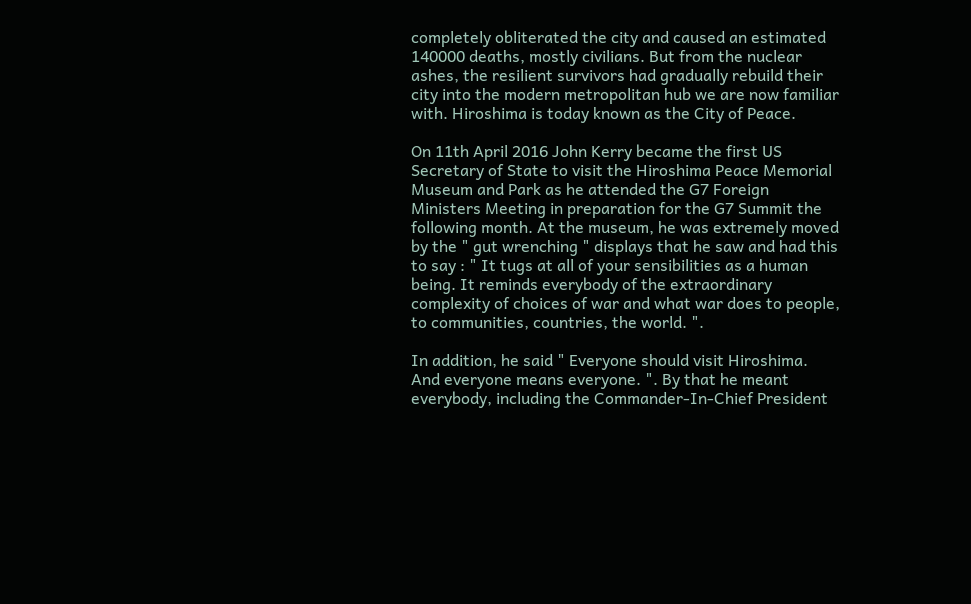completely obliterated the city and caused an estimated 140000 deaths, mostly civilians. But from the nuclear ashes, the resilient survivors had gradually rebuild their city into the modern metropolitan hub we are now familiar with. Hiroshima is today known as the City of Peace.

On 11th April 2016 John Kerry became the first US Secretary of State to visit the Hiroshima Peace Memorial Museum and Park as he attended the G7 Foreign Ministers Meeting in preparation for the G7 Summit the following month. At the museum, he was extremely moved by the " gut wrenching " displays that he saw and had this to say : " It tugs at all of your sensibilities as a human being. It reminds everybody of the extraordinary complexity of choices of war and what war does to people, to communities, countries, the world. ".

In addition, he said " Everyone should visit Hiroshima. And everyone means everyone. ". By that he meant everybody, including the Commander-In-Chief President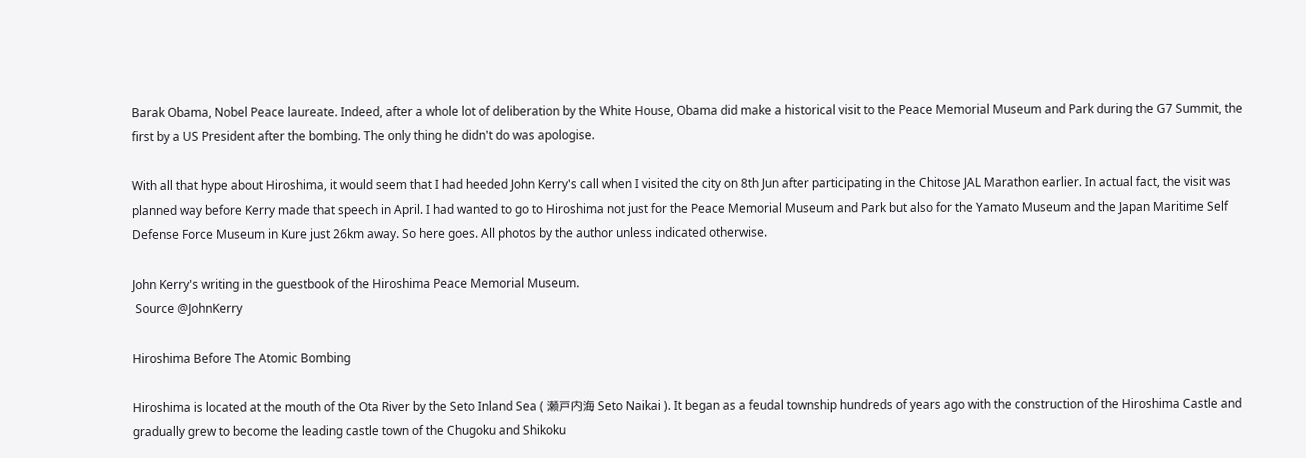Barak Obama, Nobel Peace laureate. Indeed, after a whole lot of deliberation by the White House, Obama did make a historical visit to the Peace Memorial Museum and Park during the G7 Summit, the first by a US President after the bombing. The only thing he didn't do was apologise.

With all that hype about Hiroshima, it would seem that I had heeded John Kerry's call when I visited the city on 8th Jun after participating in the Chitose JAL Marathon earlier. In actual fact, the visit was planned way before Kerry made that speech in April. I had wanted to go to Hiroshima not just for the Peace Memorial Museum and Park but also for the Yamato Museum and the Japan Maritime Self Defense Force Museum in Kure just 26km away. So here goes. All photos by the author unless indicated otherwise.

John Kerry's writing in the guestbook of the Hiroshima Peace Memorial Museum.
 Source @JohnKerry

Hiroshima Before The Atomic Bombing

Hiroshima is located at the mouth of the Ota River by the Seto Inland Sea ( 瀬戸内海 Seto Naikai ). It began as a feudal township hundreds of years ago with the construction of the Hiroshima Castle and gradually grew to become the leading castle town of the Chugoku and Shikoku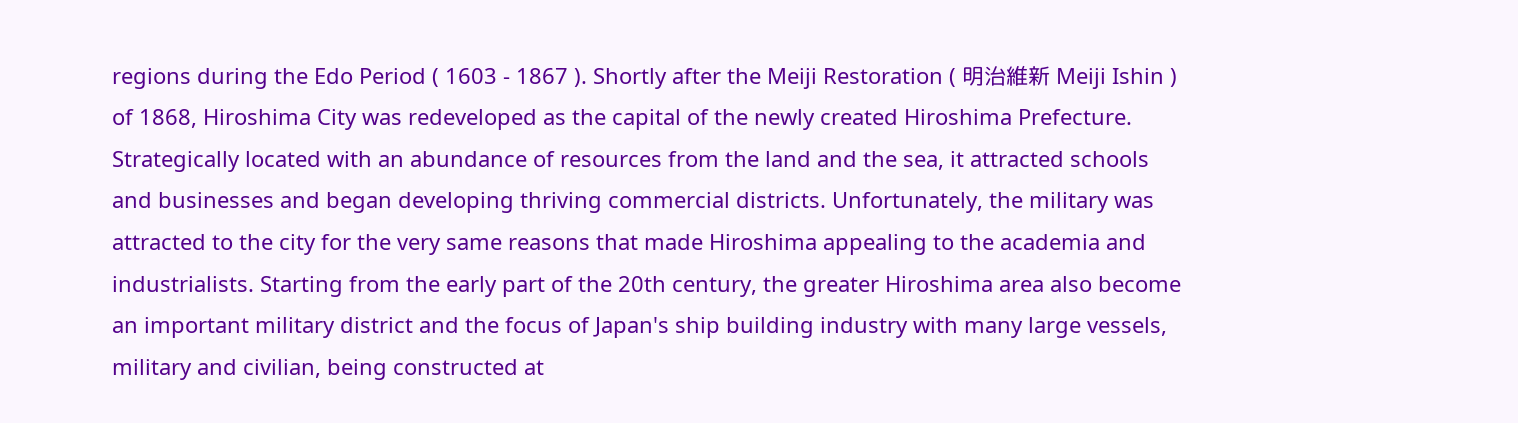regions during the Edo Period ( 1603 - 1867 ). Shortly after the Meiji Restoration ( 明治維新 Meiji Ishin ) of 1868, Hiroshima City was redeveloped as the capital of the newly created Hiroshima Prefecture. Strategically located with an abundance of resources from the land and the sea, it attracted schools and businesses and began developing thriving commercial districts. Unfortunately, the military was attracted to the city for the very same reasons that made Hiroshima appealing to the academia and industrialists. Starting from the early part of the 20th century, the greater Hiroshima area also become an important military district and the focus of Japan's ship building industry with many large vessels, military and civilian, being constructed at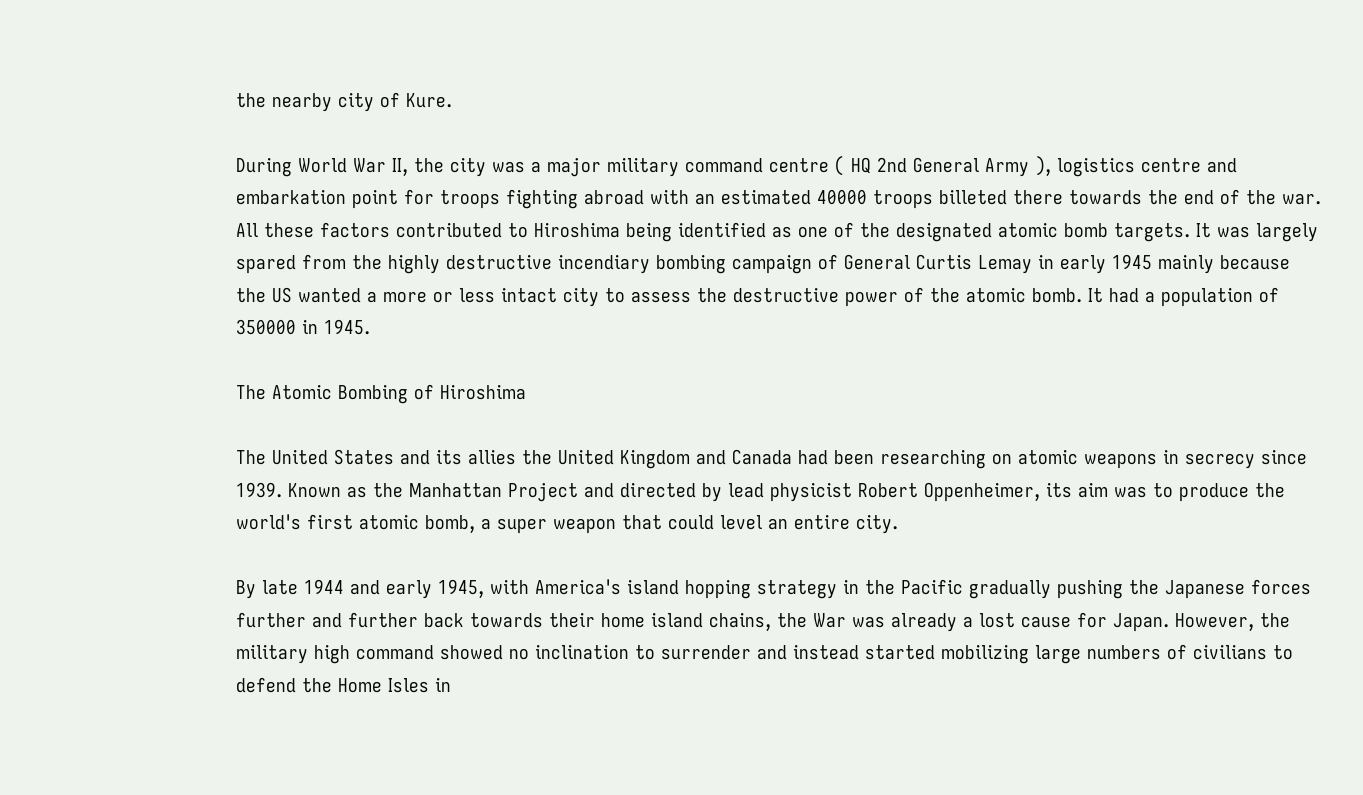the nearby city of Kure.

During World War II, the city was a major military command centre ( HQ 2nd General Army ), logistics centre and embarkation point for troops fighting abroad with an estimated 40000 troops billeted there towards the end of the war. All these factors contributed to Hiroshima being identified as one of the designated atomic bomb targets. It was largely spared from the highly destructive incendiary bombing campaign of General Curtis Lemay in early 1945 mainly because the US wanted a more or less intact city to assess the destructive power of the atomic bomb. It had a population of 350000 in 1945.

The Atomic Bombing of Hiroshima

The United States and its allies the United Kingdom and Canada had been researching on atomic weapons in secrecy since 1939. Known as the Manhattan Project and directed by lead physicist Robert Oppenheimer, its aim was to produce the world's first atomic bomb, a super weapon that could level an entire city.

By late 1944 and early 1945, with America's island hopping strategy in the Pacific gradually pushing the Japanese forces further and further back towards their home island chains, the War was already a lost cause for Japan. However, the military high command showed no inclination to surrender and instead started mobilizing large numbers of civilians to defend the Home Isles in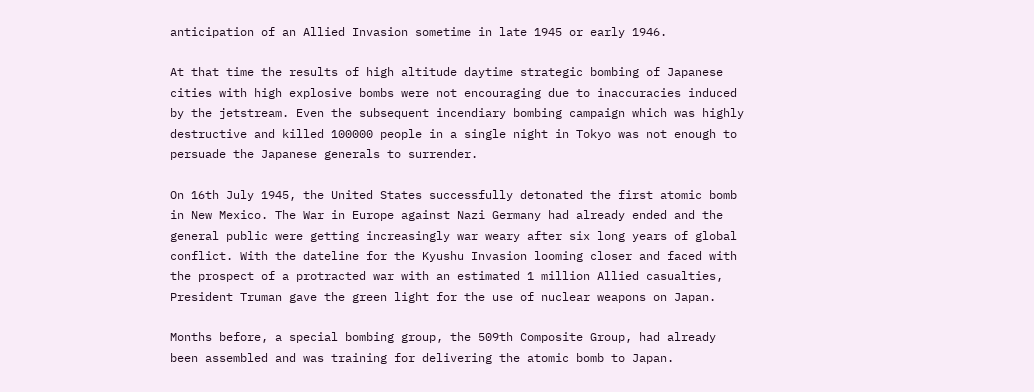anticipation of an Allied Invasion sometime in late 1945 or early 1946.

At that time the results of high altitude daytime strategic bombing of Japanese cities with high explosive bombs were not encouraging due to inaccuracies induced by the jetstream. Even the subsequent incendiary bombing campaign which was highly destructive and killed 100000 people in a single night in Tokyo was not enough to persuade the Japanese generals to surrender.

On 16th July 1945, the United States successfully detonated the first atomic bomb in New Mexico. The War in Europe against Nazi Germany had already ended and the general public were getting increasingly war weary after six long years of global conflict. With the dateline for the Kyushu Invasion looming closer and faced with the prospect of a protracted war with an estimated 1 million Allied casualties, President Truman gave the green light for the use of nuclear weapons on Japan.

Months before, a special bombing group, the 509th Composite Group, had already been assembled and was training for delivering the atomic bomb to Japan.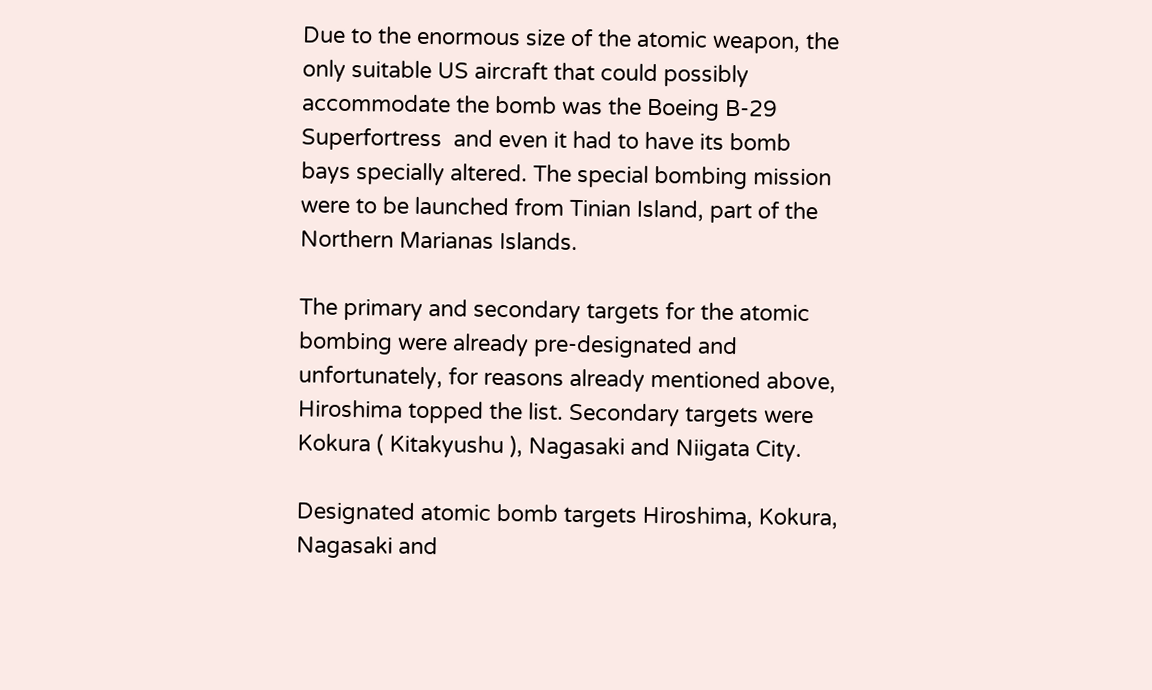Due to the enormous size of the atomic weapon, the only suitable US aircraft that could possibly accommodate the bomb was the Boeing B-29 Superfortress  and even it had to have its bomb bays specially altered. The special bombing mission were to be launched from Tinian Island, part of the Northern Marianas Islands.

The primary and secondary targets for the atomic bombing were already pre-designated and unfortunately, for reasons already mentioned above, Hiroshima topped the list. Secondary targets were Kokura ( Kitakyushu ), Nagasaki and Niigata City.

Designated atomic bomb targets Hiroshima, Kokura, Nagasaki and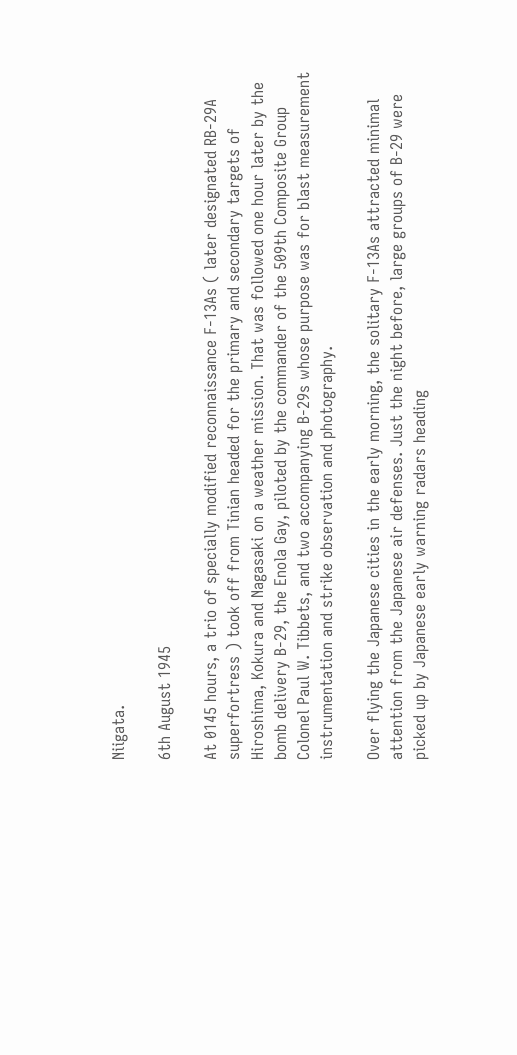Niigata.

6th August 1945

At 0145 hours, a trio of specially modified reconnaissance F-13As ( later designated RB-29A superfortress ) took off from Tinian headed for the primary and secondary targets of Hiroshima, Kokura and Nagasaki on a weather mission. That was followed one hour later by the bomb delivery B-29, the Enola Gay, piloted by the commander of the 509th Composite Group Colonel Paul W. Tibbets, and two accompanying B-29s whose purpose was for blast measurement instrumentation and strike observation and photography.

Over flying the Japanese cities in the early morning, the solitary F-13As attracted minimal attention from the Japanese air defenses. Just the night before, large groups of B-29 were picked up by Japanese early warning radars heading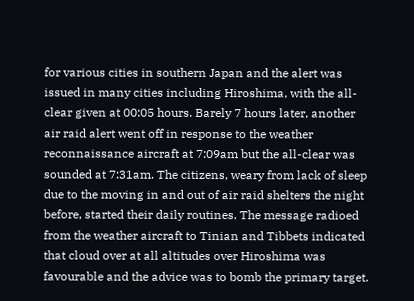for various cities in southern Japan and the alert was issued in many cities including Hiroshima, with the all-clear given at 00:05 hours. Barely 7 hours later, another air raid alert went off in response to the weather reconnaissance aircraft at 7:09am but the all-clear was sounded at 7:31am. The citizens, weary from lack of sleep due to the moving in and out of air raid shelters the night before, started their daily routines. The message radioed from the weather aircraft to Tinian and Tibbets indicated that cloud over at all altitudes over Hiroshima was favourable and the advice was to bomb the primary target.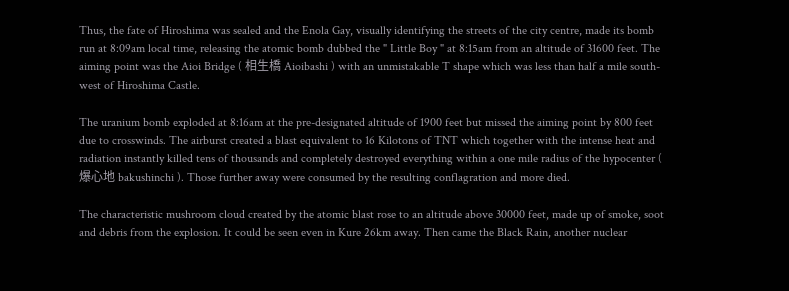Thus, the fate of Hiroshima was sealed and the Enola Gay, visually identifying the streets of the city centre, made its bomb run at 8:09am local time, releasing the atomic bomb dubbed the " Little Boy " at 8:15am from an altitude of 31600 feet. The aiming point was the Aioi Bridge ( 相生橋 Aioibashi ) with an unmistakable T shape which was less than half a mile south-west of Hiroshima Castle.

The uranium bomb exploded at 8:16am at the pre-designated altitude of 1900 feet but missed the aiming point by 800 feet due to crosswinds. The airburst created a blast equivalent to 16 Kilotons of TNT which together with the intense heat and radiation instantly killed tens of thousands and completely destroyed everything within a one mile radius of the hypocenter ( 爆心地 bakushinchi ). Those further away were consumed by the resulting conflagration and more died.

The characteristic mushroom cloud created by the atomic blast rose to an altitude above 30000 feet, made up of smoke, soot and debris from the explosion. It could be seen even in Kure 26km away. Then came the Black Rain, another nuclear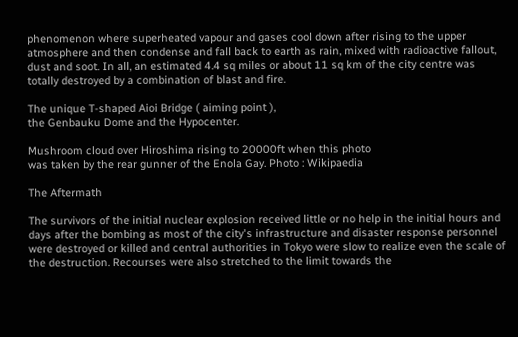phenomenon where superheated vapour and gases cool down after rising to the upper atmosphere and then condense and fall back to earth as rain, mixed with radioactive fallout, dust and soot. In all, an estimated 4.4 sq miles or about 11 sq km of the city centre was totally destroyed by a combination of blast and fire.

The unique T-shaped Aioi Bridge ( aiming point ),
the Genbauku Dome and the Hypocenter.

Mushroom cloud over Hiroshima rising to 20000ft when this photo
was taken by the rear gunner of the Enola Gay. Photo : Wikipaedia

The Aftermath

The survivors of the initial nuclear explosion received little or no help in the initial hours and days after the bombing as most of the city's infrastructure and disaster response personnel were destroyed or killed and central authorities in Tokyo were slow to realize even the scale of the destruction. Recourses were also stretched to the limit towards the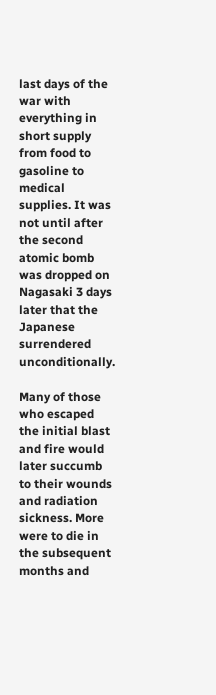last days of the war with everything in short supply from food to gasoline to medical supplies. It was not until after the second atomic bomb was dropped on Nagasaki 3 days later that the Japanese surrendered unconditionally.

Many of those who escaped the initial blast and fire would later succumb to their wounds and radiation sickness. More were to die in the subsequent months and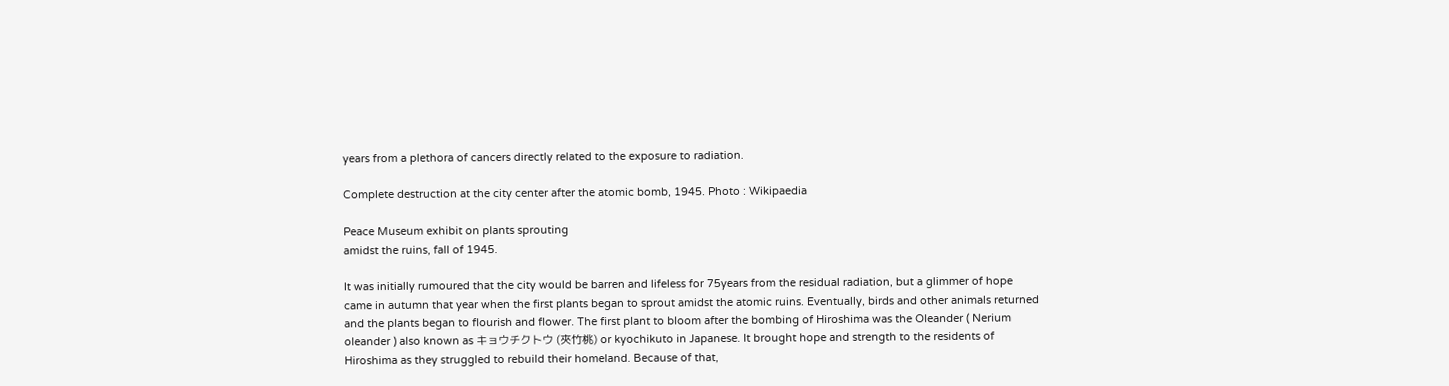years from a plethora of cancers directly related to the exposure to radiation.

Complete destruction at the city center after the atomic bomb, 1945. Photo : Wikipaedia

Peace Museum exhibit on plants sprouting
amidst the ruins, fall of 1945.

It was initially rumoured that the city would be barren and lifeless for 75years from the residual radiation, but a glimmer of hope came in autumn that year when the first plants began to sprout amidst the atomic ruins. Eventually, birds and other animals returned and the plants began to flourish and flower. The first plant to bloom after the bombing of Hiroshima was the Oleander ( Nerium oleander ) also known as キョウチクトウ (夾竹桃) or kyochikuto in Japanese. It brought hope and strength to the residents of Hiroshima as they struggled to rebuild their homeland. Because of that,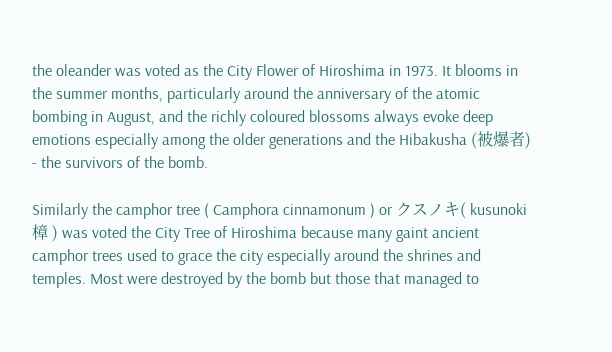the oleander was voted as the City Flower of Hiroshima in 1973. It blooms in the summer months, particularly around the anniversary of the atomic bombing in August, and the richly coloured blossoms always evoke deep emotions especially among the older generations and the Hibakusha (被爆者) - the survivors of the bomb.

Similarly the camphor tree ( Camphora cinnamonum ) or クスノキ( kusunoki 樟 ) was voted the City Tree of Hiroshima because many gaint ancient camphor trees used to grace the city especially around the shrines and temples. Most were destroyed by the bomb but those that managed to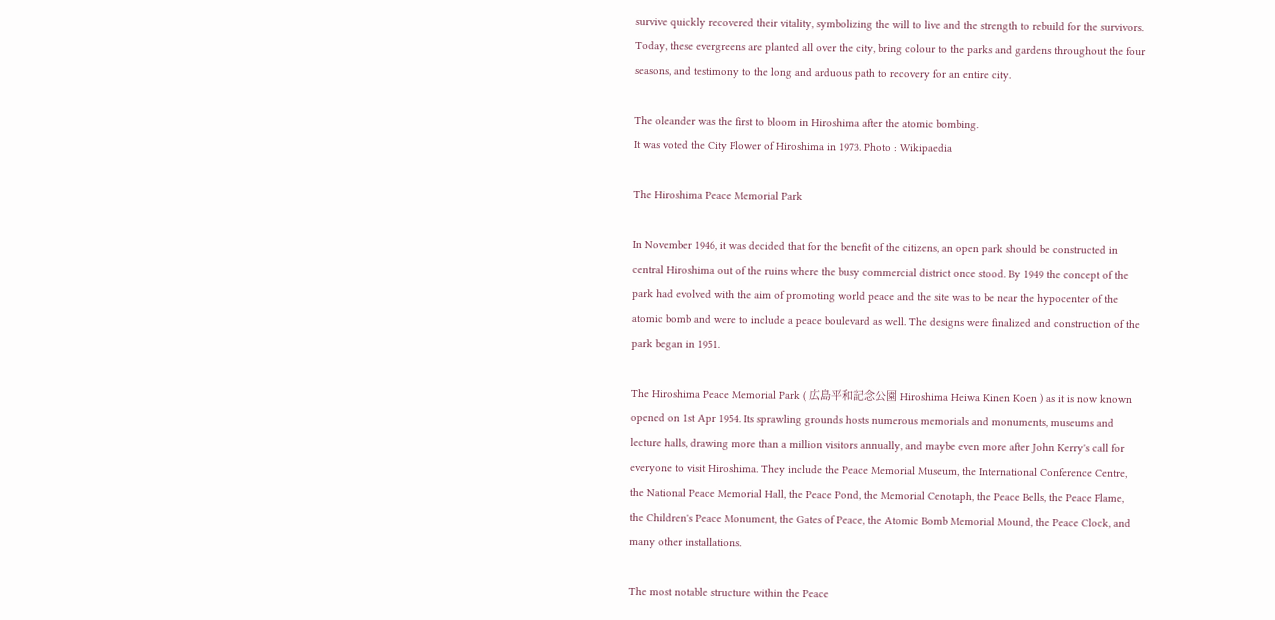survive quickly recovered their vitality, symbolizing the will to live and the strength to rebuild for the survivors. Today, these evergreens are planted all over the city, bring colour to the parks and gardens throughout the four seasons, and testimony to the long and arduous path to recovery for an entire city.

The oleander was the first to bloom in Hiroshima after the atomic bombing.
It was voted the City Flower of Hiroshima in 1973. Photo : Wikipaedia

The Hiroshima Peace Memorial Park

In November 1946, it was decided that for the benefit of the citizens, an open park should be constructed in central Hiroshima out of the ruins where the busy commercial district once stood. By 1949 the concept of the park had evolved with the aim of promoting world peace and the site was to be near the hypocenter of the atomic bomb and were to include a peace boulevard as well. The designs were finalized and construction of the park began in 1951.

The Hiroshima Peace Memorial Park ( 広島平和記念公園 Hiroshima Heiwa Kinen Koen ) as it is now known opened on 1st Apr 1954. Its sprawling grounds hosts numerous memorials and monuments, museums and lecture halls, drawing more than a million visitors annually, and maybe even more after John Kerry's call for everyone to visit Hiroshima. They include the Peace Memorial Museum, the International Conference Centre, the National Peace Memorial Hall, the Peace Pond, the Memorial Cenotaph, the Peace Bells, the Peace Flame, the Children's Peace Monument, the Gates of Peace, the Atomic Bomb Memorial Mound, the Peace Clock, and many other installations.

The most notable structure within the Peace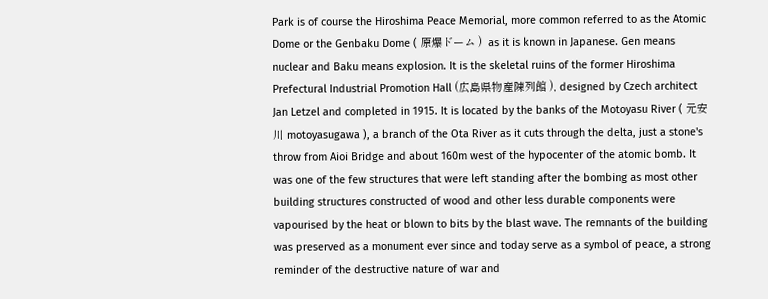Park is of course the Hiroshima Peace Memorial, more common referred to as the Atomic Dome or the Genbaku Dome ( 原爆ドーム )  as it is known in Japanese. Gen means nuclear and Baku means explosion. It is the skeletal ruins of the former Hiroshima Prefectural Industrial Promotion Hall (広島県物産陳列館 ), designed by Czech architect Jan Letzel and completed in 1915. It is located by the banks of the Motoyasu River ( 元安川 motoyasugawa ), a branch of the Ota River as it cuts through the delta, just a stone's throw from Aioi Bridge and about 160m west of the hypocenter of the atomic bomb. It was one of the few structures that were left standing after the bombing as most other building structures constructed of wood and other less durable components were vapourised by the heat or blown to bits by the blast wave. The remnants of the building was preserved as a monument ever since and today serve as a symbol of peace, a strong reminder of the destructive nature of war and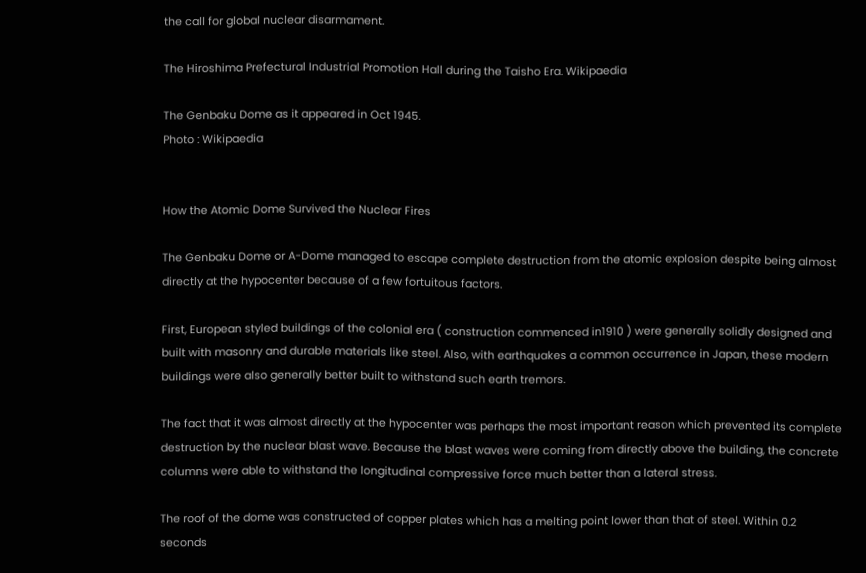the call for global nuclear disarmament.

The Hiroshima Prefectural Industrial Promotion Hall during the Taisho Era. Wikipaedia

The Genbaku Dome as it appeared in Oct 1945.
Photo : Wikipaedia


How the Atomic Dome Survived the Nuclear Fires

The Genbaku Dome or A-Dome managed to escape complete destruction from the atomic explosion despite being almost directly at the hypocenter because of a few fortuitous factors.

First, European styled buildings of the colonial era ( construction commenced in1910 ) were generally solidly designed and built with masonry and durable materials like steel. Also, with earthquakes a common occurrence in Japan, these modern buildings were also generally better built to withstand such earth tremors.

The fact that it was almost directly at the hypocenter was perhaps the most important reason which prevented its complete destruction by the nuclear blast wave. Because the blast waves were coming from directly above the building, the concrete columns were able to withstand the longitudinal compressive force much better than a lateral stress.

The roof of the dome was constructed of copper plates which has a melting point lower than that of steel. Within 0.2 seconds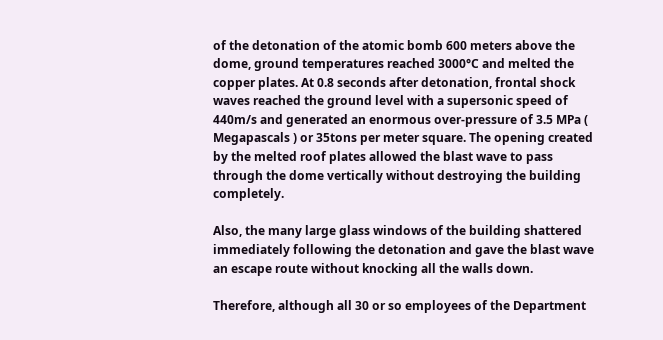of the detonation of the atomic bomb 600 meters above the dome, ground temperatures reached 3000°C and melted the copper plates. At 0.8 seconds after detonation, frontal shock waves reached the ground level with a supersonic speed of 440m/s and generated an enormous over-pressure of 3.5 MPa ( Megapascals ) or 35tons per meter square. The opening created by the melted roof plates allowed the blast wave to pass through the dome vertically without destroying the building completely.

Also, the many large glass windows of the building shattered immediately following the detonation and gave the blast wave an escape route without knocking all the walls down.

Therefore, although all 30 or so employees of the Department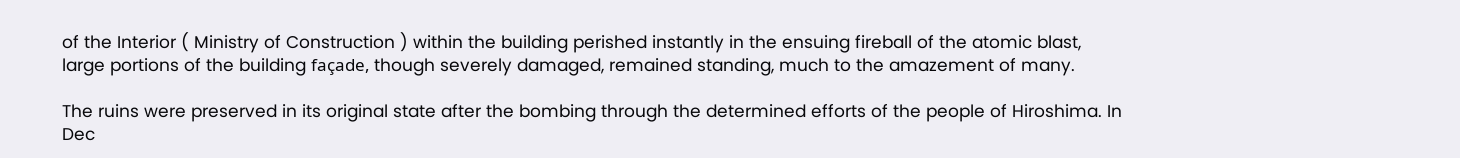of the Interior ( Ministry of Construction ) within the building perished instantly in the ensuing fireball of the atomic blast, large portions of the building façade, though severely damaged, remained standing, much to the amazement of many.

The ruins were preserved in its original state after the bombing through the determined efforts of the people of Hiroshima. In Dec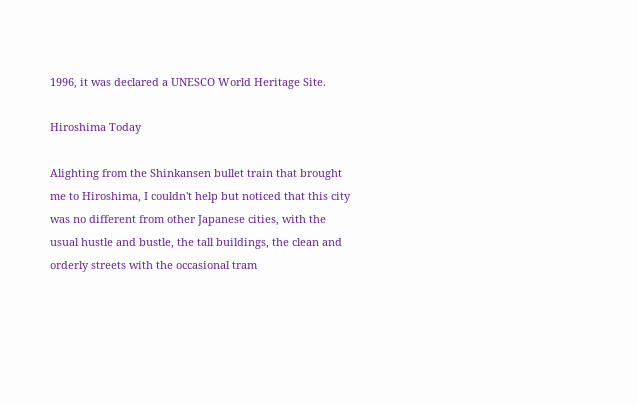1996, it was declared a UNESCO World Heritage Site.

Hiroshima Today

Alighting from the Shinkansen bullet train that brought me to Hiroshima, I couldn't help but noticed that this city was no different from other Japanese cities, with the usual hustle and bustle, the tall buildings, the clean and orderly streets with the occasional tram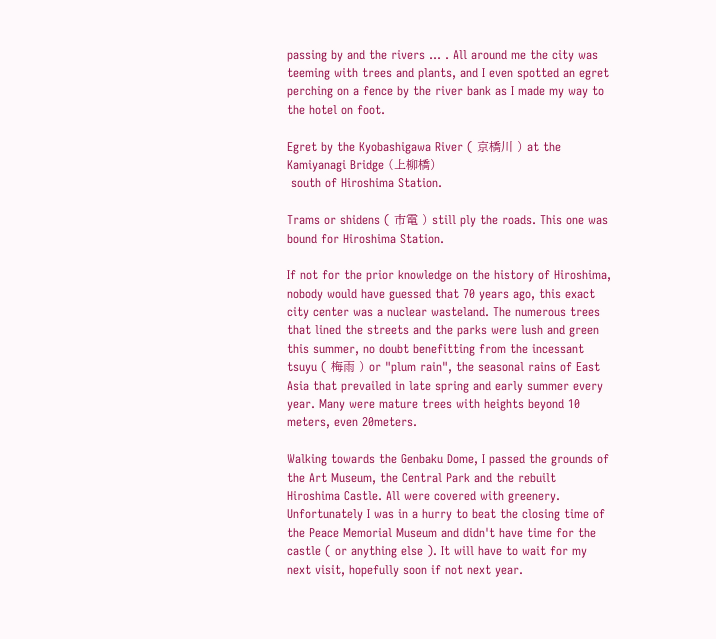passing by and the rivers ... . All around me the city was teeming with trees and plants, and I even spotted an egret perching on a fence by the river bank as I made my way to the hotel on foot.

Egret by the Kyobashigawa River ( 京橋川 ) at the Kamiyanagi Bridge (上柳橋)
 south of Hiroshima Station.

Trams or shidens ( 市電 ) still ply the roads. This one was bound for Hiroshima Station.

If not for the prior knowledge on the history of Hiroshima, nobody would have guessed that 70 years ago, this exact city center was a nuclear wasteland. The numerous trees that lined the streets and the parks were lush and green this summer, no doubt benefitting from the incessant tsuyu ( 梅雨 ) or "plum rain", the seasonal rains of East Asia that prevailed in late spring and early summer every year. Many were mature trees with heights beyond 10 meters, even 20meters.

Walking towards the Genbaku Dome, I passed the grounds of the Art Museum, the Central Park and the rebuilt Hiroshima Castle. All were covered with greenery. Unfortunately I was in a hurry to beat the closing time of the Peace Memorial Museum and didn't have time for the castle ( or anything else ). It will have to wait for my next visit, hopefully soon if not next year.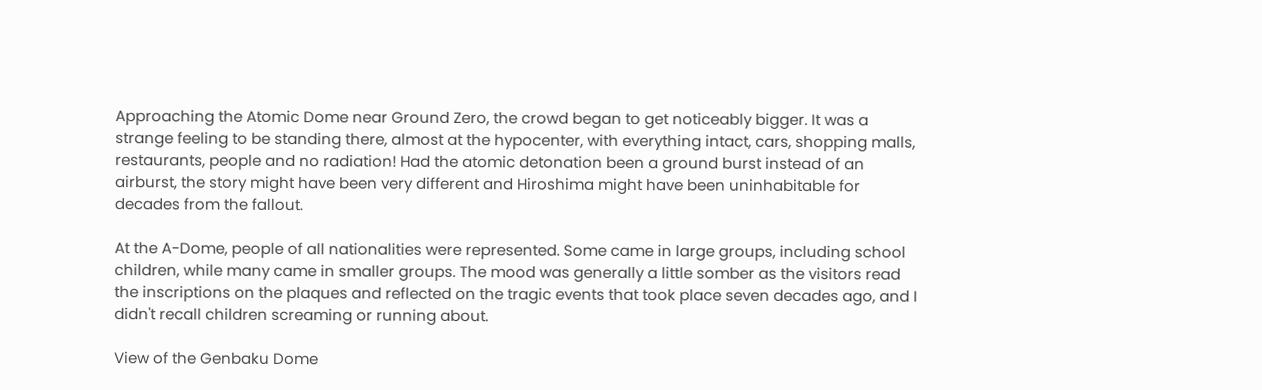Approaching the Atomic Dome near Ground Zero, the crowd began to get noticeably bigger. It was a strange feeling to be standing there, almost at the hypocenter, with everything intact, cars, shopping malls, restaurants, people and no radiation! Had the atomic detonation been a ground burst instead of an airburst, the story might have been very different and Hiroshima might have been uninhabitable for decades from the fallout.

At the A-Dome, people of all nationalities were represented. Some came in large groups, including school children, while many came in smaller groups. The mood was generally a little somber as the visitors read the inscriptions on the plaques and reflected on the tragic events that took place seven decades ago, and I didn't recall children screaming or running about.

View of the Genbaku Dome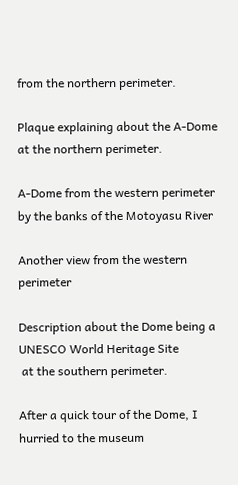from the northern perimeter.

Plaque explaining about the A-Dome at the northern perimeter.

A-Dome from the western perimeter
by the banks of the Motoyasu River

Another view from the western perimeter

Description about the Dome being a UNESCO World Heritage Site
 at the southern perimeter.

After a quick tour of the Dome, I hurried to the museum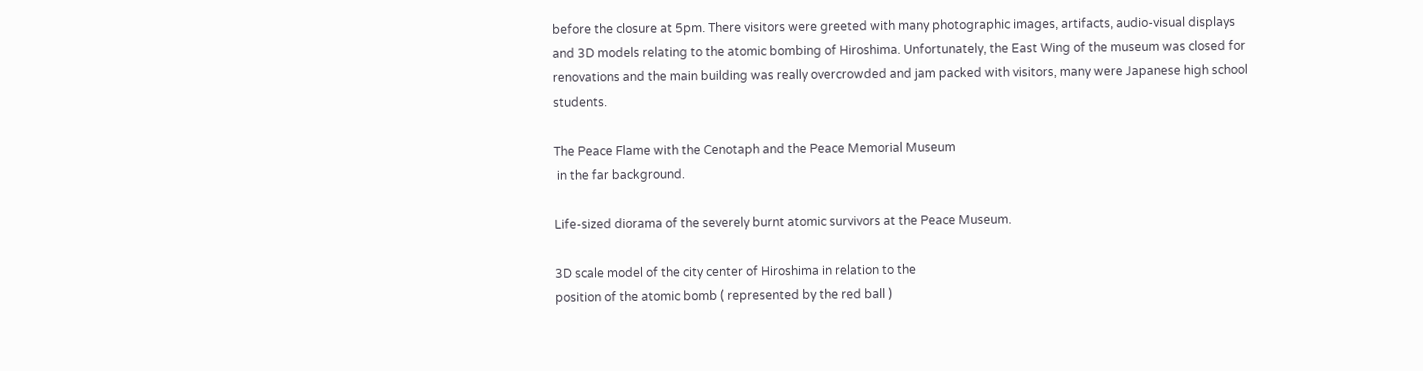before the closure at 5pm. There visitors were greeted with many photographic images, artifacts, audio-visual displays and 3D models relating to the atomic bombing of Hiroshima. Unfortunately, the East Wing of the museum was closed for renovations and the main building was really overcrowded and jam packed with visitors, many were Japanese high school students.

The Peace Flame with the Cenotaph and the Peace Memorial Museum
 in the far background.

Life-sized diorama of the severely burnt atomic survivors at the Peace Museum.

3D scale model of the city center of Hiroshima in relation to the
position of the atomic bomb ( represented by the red ball )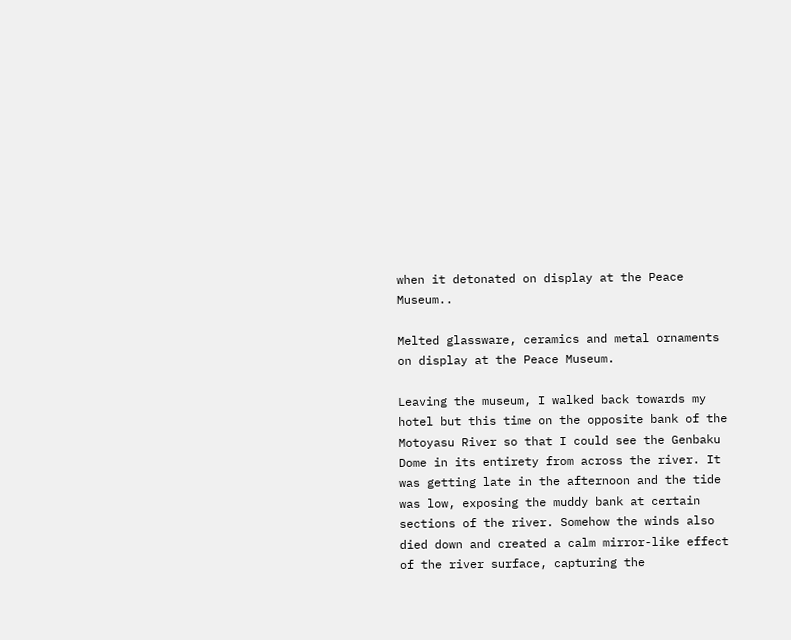when it detonated on display at the Peace Museum..

Melted glassware, ceramics and metal ornaments on display at the Peace Museum.

Leaving the museum, I walked back towards my hotel but this time on the opposite bank of the Motoyasu River so that I could see the Genbaku Dome in its entirety from across the river. It was getting late in the afternoon and the tide was low, exposing the muddy bank at certain sections of the river. Somehow the winds also died down and created a calm mirror-like effect of the river surface, capturing the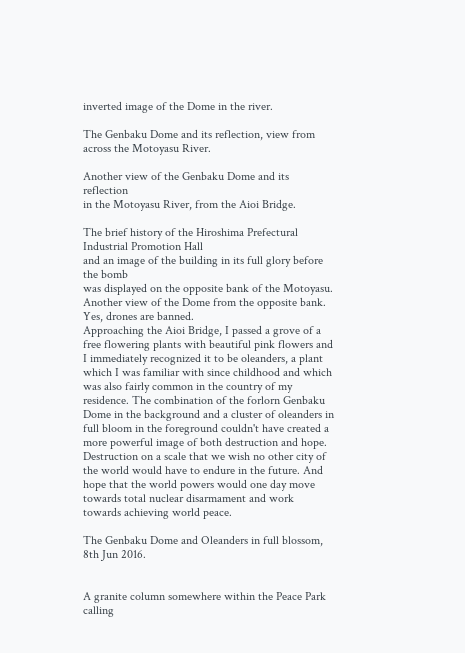inverted image of the Dome in the river.

The Genbaku Dome and its reflection, view from across the Motoyasu River.

Another view of the Genbaku Dome and its reflection
in the Motoyasu River, from the Aioi Bridge.

The brief history of the Hiroshima Prefectural Industrial Promotion Hall
and an image of the building in its full glory before the bomb
was displayed on the opposite bank of the Motoyasu.
Another view of the Dome from the opposite bank.
Yes, drones are banned.
Approaching the Aioi Bridge, I passed a grove of a free flowering plants with beautiful pink flowers and I immediately recognized it to be oleanders, a plant which I was familiar with since childhood and which was also fairly common in the country of my residence. The combination of the forlorn Genbaku Dome in the background and a cluster of oleanders in full bloom in the foreground couldn't have created a more powerful image of both destruction and hope. Destruction on a scale that we wish no other city of the world would have to endure in the future. And hope that the world powers would one day move towards total nuclear disarmament and work towards achieving world peace.

The Genbaku Dome and Oleanders in full blossom, 8th Jun 2016.


A granite column somewhere within the Peace Park calling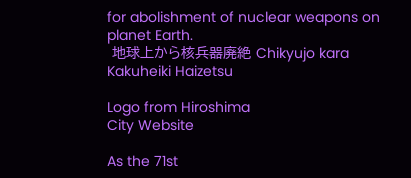for abolishment of nuclear weapons on planet Earth.
 地球上から核兵器廃絶 Chikyujo kara Kakuheiki Haizetsu

Logo from Hiroshima
City Website

As the 71st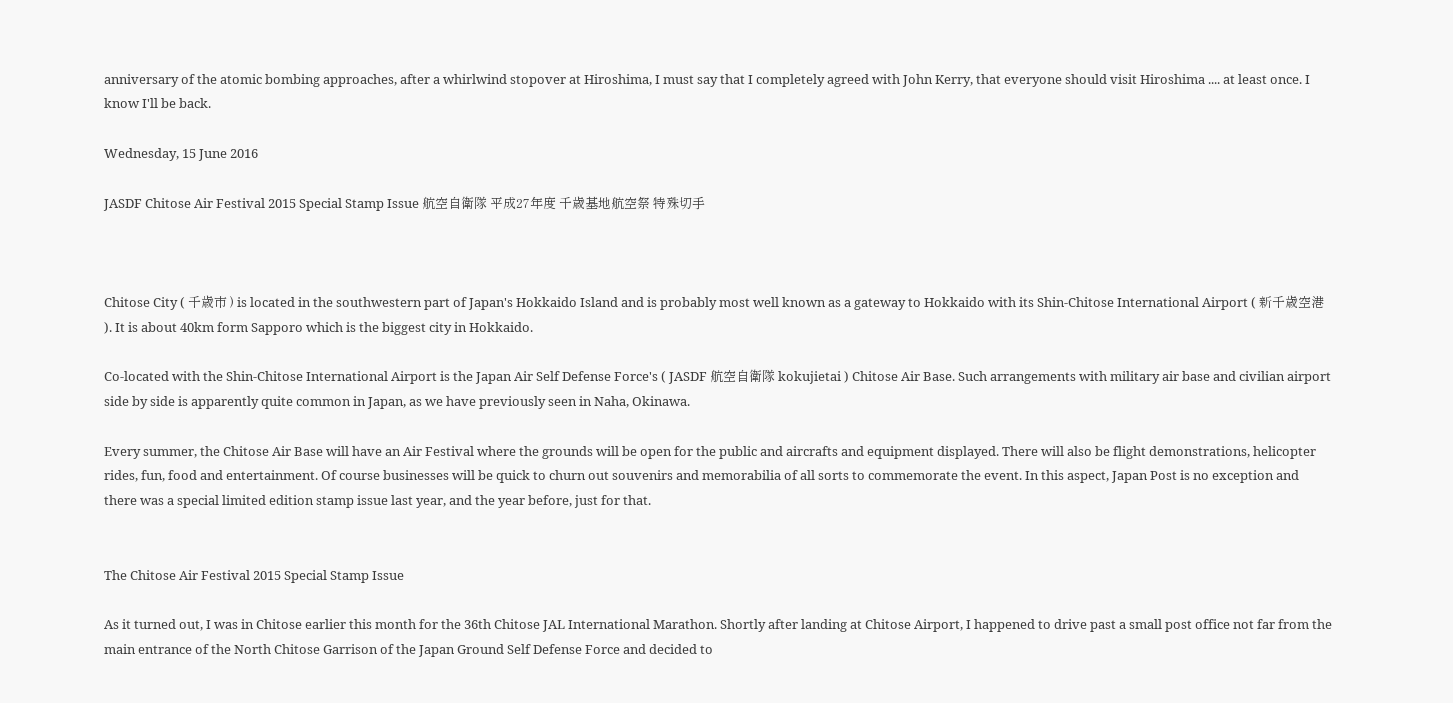anniversary of the atomic bombing approaches, after a whirlwind stopover at Hiroshima, I must say that I completely agreed with John Kerry, that everyone should visit Hiroshima .... at least once. I know I'll be back.

Wednesday, 15 June 2016

JASDF Chitose Air Festival 2015 Special Stamp Issue 航空自衛隊 平成27年度 千歳基地航空祭 特殊切手



Chitose City ( 千歳市 ) is located in the southwestern part of Japan's Hokkaido Island and is probably most well known as a gateway to Hokkaido with its Shin-Chitose International Airport ( 新千歳空港 ). It is about 40km form Sapporo which is the biggest city in Hokkaido.

Co-located with the Shin-Chitose International Airport is the Japan Air Self Defense Force's ( JASDF 航空自衛隊 kokujietai ) Chitose Air Base. Such arrangements with military air base and civilian airport side by side is apparently quite common in Japan, as we have previously seen in Naha, Okinawa.

Every summer, the Chitose Air Base will have an Air Festival where the grounds will be open for the public and aircrafts and equipment displayed. There will also be flight demonstrations, helicopter rides, fun, food and entertainment. Of course businesses will be quick to churn out souvenirs and memorabilia of all sorts to commemorate the event. In this aspect, Japan Post is no exception and there was a special limited edition stamp issue last year, and the year before, just for that.


The Chitose Air Festival 2015 Special Stamp Issue

As it turned out, I was in Chitose earlier this month for the 36th Chitose JAL International Marathon. Shortly after landing at Chitose Airport, I happened to drive past a small post office not far from the main entrance of the North Chitose Garrison of the Japan Ground Self Defense Force and decided to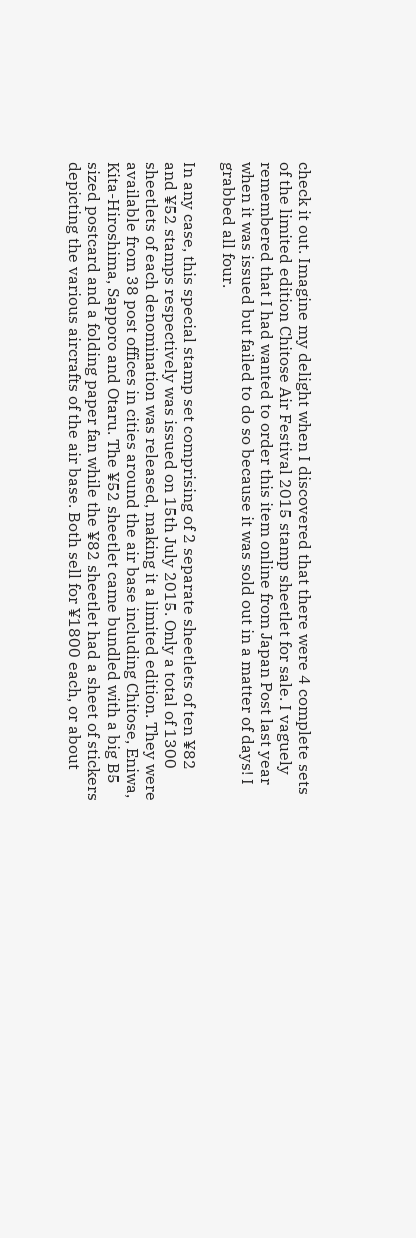check it out. Imagine my delight when I discovered that there were 4 complete sets of the limited edition Chitose Air Festival 2015 stamp sheetlet for sale. I vaguely remembered that I had wanted to order this item online from Japan Post last year when it was issued but failed to do so because it was sold out in a matter of days! I grabbed all four.

In any case, this special stamp set comprising of 2 separate sheetlets of ten ¥82 and ¥52 stamps respectively was issued on 15th July 2015. Only a total of 1300 sheetlets of each denomination was released, making it a limited edition. They were available from 38 post offices in cities around the air base including Chitose, Eniwa, Kita-Hiroshima, Sapporo and Otaru. The ¥52 sheetlet came bundled with a big B5 sized postcard and a folding paper fan while the ¥82 sheetlet had a sheet of stickers depicting the various aircrafts of the air base. Both sell for ¥1800 each, or about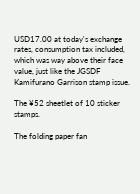USD17.00 at today's exchange rates, consumption tax included, which was way above their face value, just like the JGSDF Kamifurano Garrison stamp issue.

The ¥52 sheetlet of 10 sticker stamps.

The folding paper fan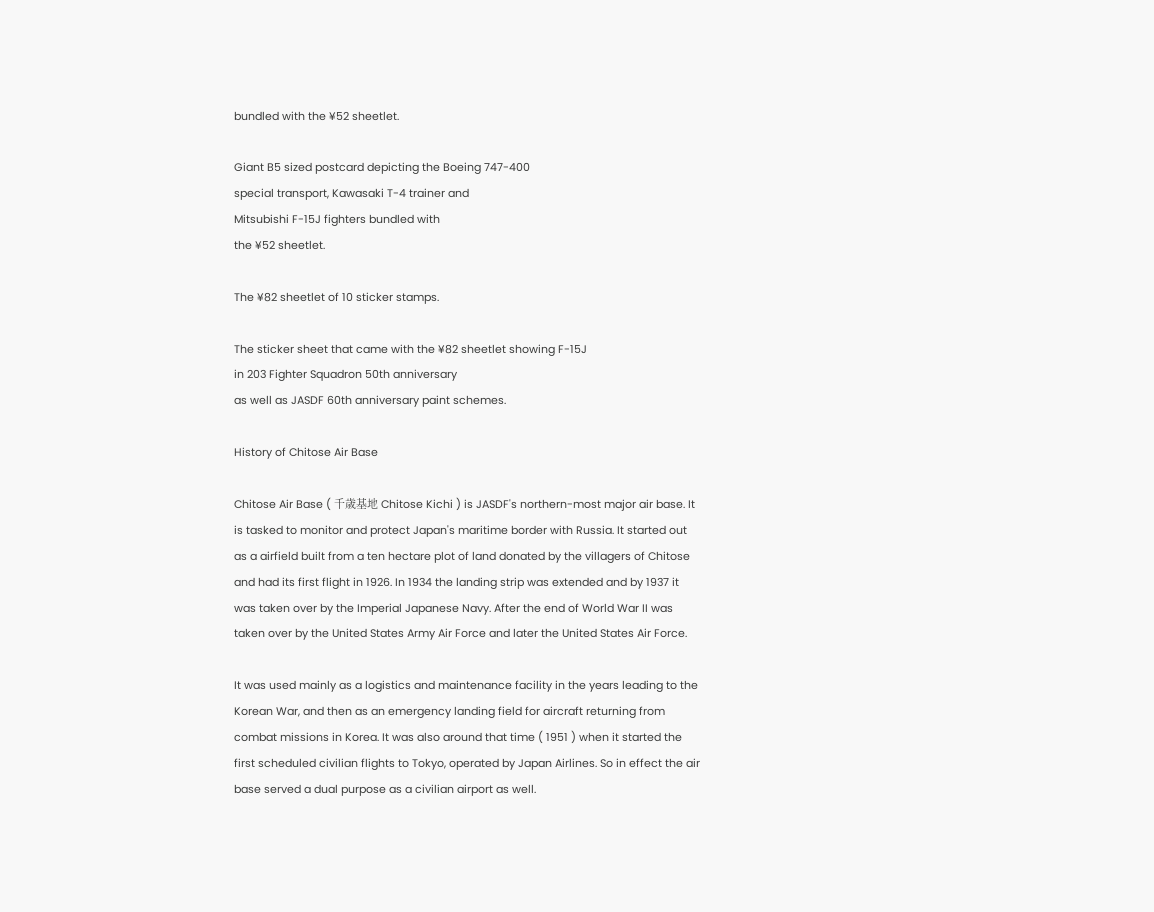bundled with the ¥52 sheetlet.

Giant B5 sized postcard depicting the Boeing 747-400
special transport, Kawasaki T-4 trainer and
Mitsubishi F-15J fighters bundled with
the ¥52 sheetlet.

The ¥82 sheetlet of 10 sticker stamps.

The sticker sheet that came with the ¥82 sheetlet showing F-15J
in 203 Fighter Squadron 50th anniversary
as well as JASDF 60th anniversary paint schemes.

History of Chitose Air Base

Chitose Air Base ( 千歳基地 Chitose Kichi ) is JASDF's northern-most major air base. It is tasked to monitor and protect Japan's maritime border with Russia. It started out as a airfield built from a ten hectare plot of land donated by the villagers of Chitose and had its first flight in 1926. In 1934 the landing strip was extended and by 1937 it was taken over by the Imperial Japanese Navy. After the end of World War II was taken over by the United States Army Air Force and later the United States Air Force.

It was used mainly as a logistics and maintenance facility in the years leading to the Korean War, and then as an emergency landing field for aircraft returning from combat missions in Korea. It was also around that time ( 1951 ) when it started the first scheduled civilian flights to Tokyo, operated by Japan Airlines. So in effect the air base served a dual purpose as a civilian airport as well.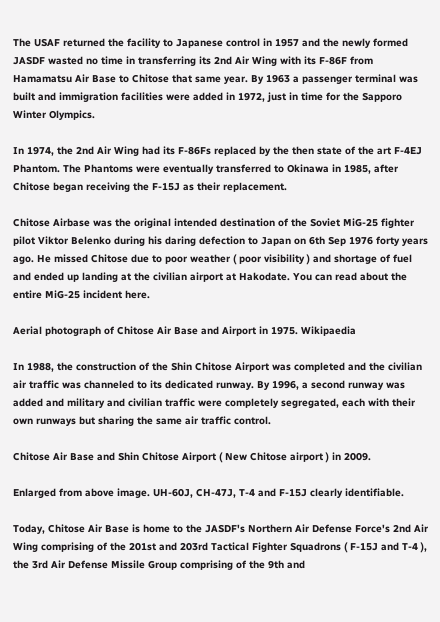The USAF returned the facility to Japanese control in 1957 and the newly formed JASDF wasted no time in transferring its 2nd Air Wing with its F-86F from Hamamatsu Air Base to Chitose that same year. By 1963 a passenger terminal was built and immigration facilities were added in 1972, just in time for the Sapporo Winter Olympics.

In 1974, the 2nd Air Wing had its F-86Fs replaced by the then state of the art F-4EJ Phantom. The Phantoms were eventually transferred to Okinawa in 1985, after Chitose began receiving the F-15J as their replacement.

Chitose Airbase was the original intended destination of the Soviet MiG-25 fighter pilot Viktor Belenko during his daring defection to Japan on 6th Sep 1976 forty years ago. He missed Chitose due to poor weather ( poor visibility ) and shortage of fuel and ended up landing at the civilian airport at Hakodate. You can read about the entire MiG-25 incident here.

Aerial photograph of Chitose Air Base and Airport in 1975. Wikipaedia

In 1988, the construction of the Shin Chitose Airport was completed and the civilian air traffic was channeled to its dedicated runway. By 1996, a second runway was added and military and civilian traffic were completely segregated, each with their own runways but sharing the same air traffic control.

Chitose Air Base and Shin Chitose Airport ( New Chitose airport ) in 2009.

Enlarged from above image. UH-60J, CH-47J, T-4 and F-15J clearly identifiable.

Today, Chitose Air Base is home to the JASDF's Northern Air Defense Force's 2nd Air Wing comprising of the 201st and 203rd Tactical Fighter Squadrons ( F-15J and T-4 ), the 3rd Air Defense Missile Group comprising of the 9th and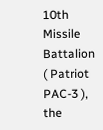10th Missile Battalion ( Patriot PAC-3 ), the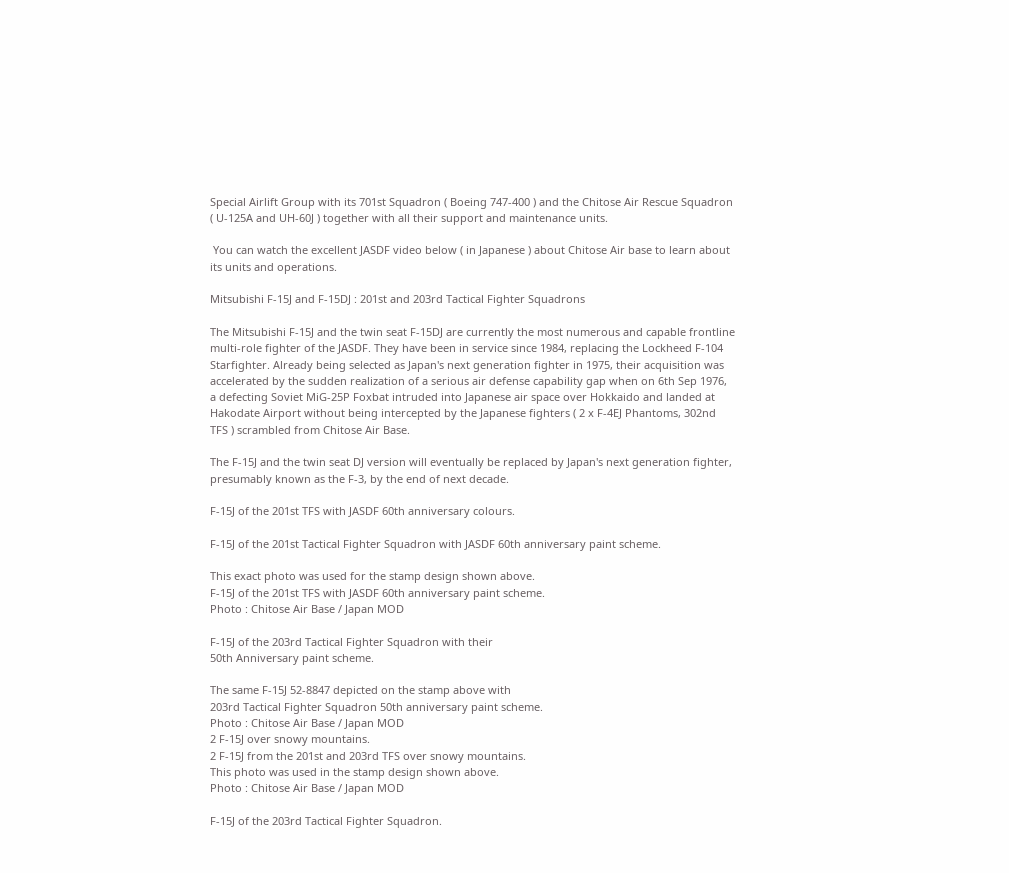Special Airlift Group with its 701st Squadron ( Boeing 747-400 ) and the Chitose Air Rescue Squadron ( U-125A and UH-60J ) together with all their support and maintenance units.

 You can watch the excellent JASDF video below ( in Japanese ) about Chitose Air base to learn about its units and operations.

Mitsubishi F-15J and F-15DJ : 201st and 203rd Tactical Fighter Squadrons

The Mitsubishi F-15J and the twin seat F-15DJ are currently the most numerous and capable frontline multi-role fighter of the JASDF. They have been in service since 1984, replacing the Lockheed F-104 Starfighter. Already being selected as Japan's next generation fighter in 1975, their acquisition was accelerated by the sudden realization of a serious air defense capability gap when on 6th Sep 1976, a defecting Soviet MiG-25P Foxbat intruded into Japanese air space over Hokkaido and landed at Hakodate Airport without being intercepted by the Japanese fighters ( 2 x F-4EJ Phantoms, 302nd TFS ) scrambled from Chitose Air Base.

The F-15J and the twin seat DJ version will eventually be replaced by Japan's next generation fighter, presumably known as the F-3, by the end of next decade.

F-15J of the 201st TFS with JASDF 60th anniversary colours.

F-15J of the 201st Tactical Fighter Squadron with JASDF 60th anniversary paint scheme.

This exact photo was used for the stamp design shown above.
F-15J of the 201st TFS with JASDF 60th anniversary paint scheme.
Photo : Chitose Air Base / Japan MOD

F-15J of the 203rd Tactical Fighter Squadron with their
50th Anniversary paint scheme.

The same F-15J 52-8847 depicted on the stamp above with
203rd Tactical Fighter Squadron 50th anniversary paint scheme.
Photo : Chitose Air Base / Japan MOD
2 F-15J over snowy mountains.
2 F-15J from the 201st and 203rd TFS over snowy mountains.
This photo was used in the stamp design shown above.
Photo : Chitose Air Base / Japan MOD

F-15J of the 203rd Tactical Fighter Squadron.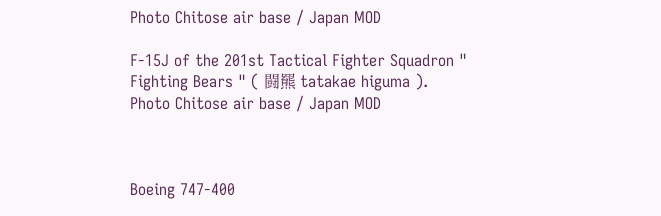Photo Chitose air base / Japan MOD

F-15J of the 201st Tactical Fighter Squadron " Fighting Bears " ( 闘羆 tatakae higuma ).
Photo Chitose air base / Japan MOD



Boeing 747-400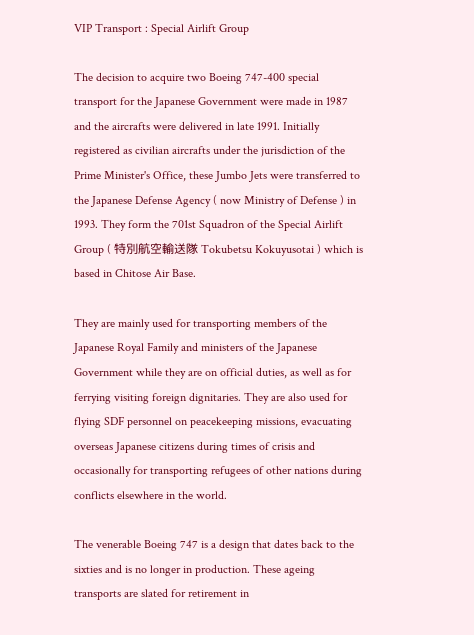VIP Transport : Special Airlift Group

The decision to acquire two Boeing 747-400 special transport for the Japanese Government were made in 1987 and the aircrafts were delivered in late 1991. Initially registered as civilian aircrafts under the jurisdiction of the Prime Minister's Office, these Jumbo Jets were transferred to the Japanese Defense Agency ( now Ministry of Defense ) in 1993. They form the 701st Squadron of the Special Airlift Group ( 特別航空輸送隊 Tokubetsu Kokuyusotai ) which is based in Chitose Air Base.

They are mainly used for transporting members of the Japanese Royal Family and ministers of the Japanese Government while they are on official duties, as well as for ferrying visiting foreign dignitaries. They are also used for flying SDF personnel on peacekeeping missions, evacuating overseas Japanese citizens during times of crisis and occasionally for transporting refugees of other nations during conflicts elsewhere in the world.

The venerable Boeing 747 is a design that dates back to the sixties and is no longer in production. These ageing transports are slated for retirement in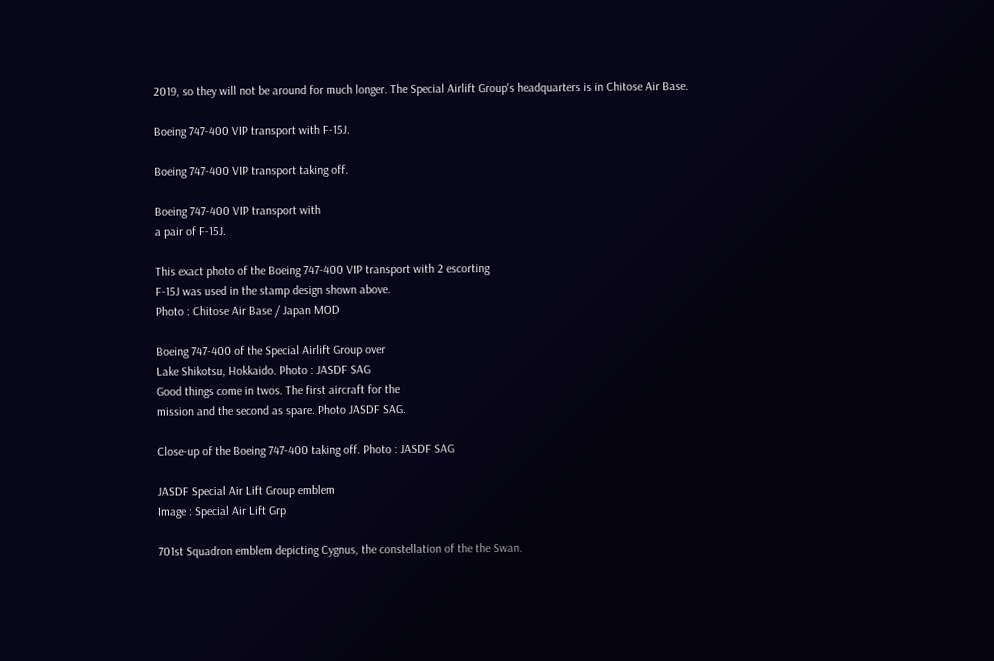2019, so they will not be around for much longer. The Special Airlift Group's headquarters is in Chitose Air Base.

Boeing 747-400 VIP transport with F-15J.

Boeing 747-400 VIP transport taking off.

Boeing 747-400 VIP transport with
a pair of F-15J.

This exact photo of the Boeing 747-400 VIP transport with 2 escorting
F-15J was used in the stamp design shown above.
Photo : Chitose Air Base / Japan MOD

Boeing 747-400 of the Special Airlift Group over
Lake Shikotsu, Hokkaido. Photo : JASDF SAG
Good things come in twos. The first aircraft for the
mission and the second as spare. Photo JASDF SAG.

Close-up of the Boeing 747-400 taking off. Photo : JASDF SAG

JASDF Special Air Lift Group emblem
Image : Special Air Lift Grp

701st Squadron emblem depicting Cygnus, the constellation of the the Swan.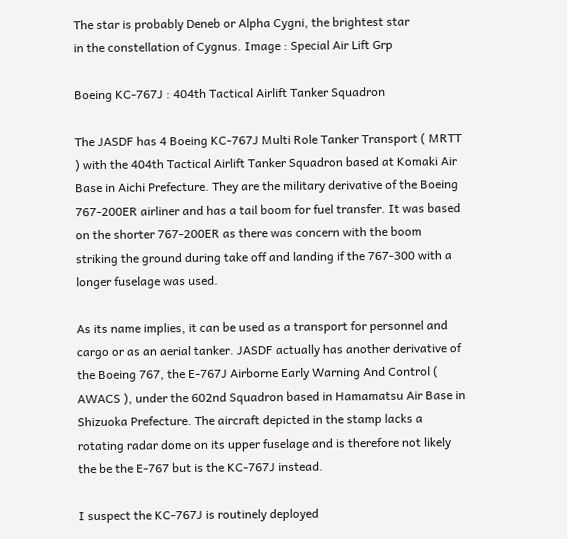The star is probably Deneb or Alpha Cygni, the brightest star
in the constellation of Cygnus. Image : Special Air Lift Grp

Boeing KC-767J : 404th Tactical Airlift Tanker Squadron

The JASDF has 4 Boeing KC-767J Multi Role Tanker Transport ( MRTT ) with the 404th Tactical Airlift Tanker Squadron based at Komaki Air Base in Aichi Prefecture. They are the military derivative of the Boeing 767-200ER airliner and has a tail boom for fuel transfer. It was based on the shorter 767-200ER as there was concern with the boom striking the ground during take off and landing if the 767-300 with a longer fuselage was used.

As its name implies, it can be used as a transport for personnel and cargo or as an aerial tanker. JASDF actually has another derivative of the Boeing 767, the E-767J Airborne Early Warning And Control ( AWACS ), under the 602nd Squadron based in Hamamatsu Air Base in Shizuoka Prefecture. The aircraft depicted in the stamp lacks a rotating radar dome on its upper fuselage and is therefore not likely the be the E-767 but is the KC-767J instead.

I suspect the KC-767J is routinely deployed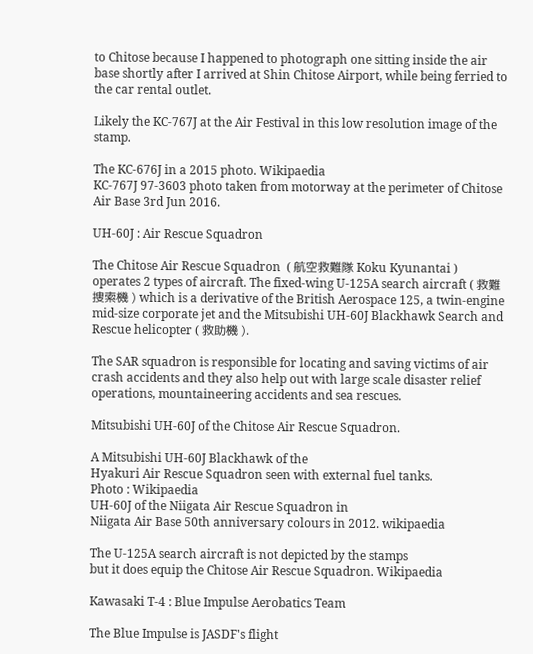to Chitose because I happened to photograph one sitting inside the air base shortly after I arrived at Shin Chitose Airport, while being ferried to the car rental outlet.

Likely the KC-767J at the Air Festival in this low resolution image of the stamp.

The KC-676J in a 2015 photo. Wikipaedia
KC-767J 97-3603 photo taken from motorway at the perimeter of Chitose Air Base 3rd Jun 2016.

UH-60J : Air Rescue Squadron

The Chitose Air Rescue Squadron  ( 航空救難隊 Koku Kyunantai ) operates 2 types of aircraft. The fixed-wing U-125A search aircraft ( 救難捜索機 ) which is a derivative of the British Aerospace 125, a twin-engine mid-size corporate jet and the Mitsubishi UH-60J Blackhawk Search and Rescue helicopter ( 救助機 ).

The SAR squadron is responsible for locating and saving victims of air crash accidents and they also help out with large scale disaster relief operations, mountaineering accidents and sea rescues.

Mitsubishi UH-60J of the Chitose Air Rescue Squadron.

A Mitsubishi UH-60J Blackhawk of the
Hyakuri Air Rescue Squadron seen with external fuel tanks.
Photo : Wikipaedia
UH-60J of the Niigata Air Rescue Squadron in
Niigata Air Base 50th anniversary colours in 2012. wikipaedia

The U-125A search aircraft is not depicted by the stamps
but it does equip the Chitose Air Rescue Squadron. Wikipaedia

Kawasaki T-4 : Blue Impulse Aerobatics Team

The Blue Impulse is JASDF's flight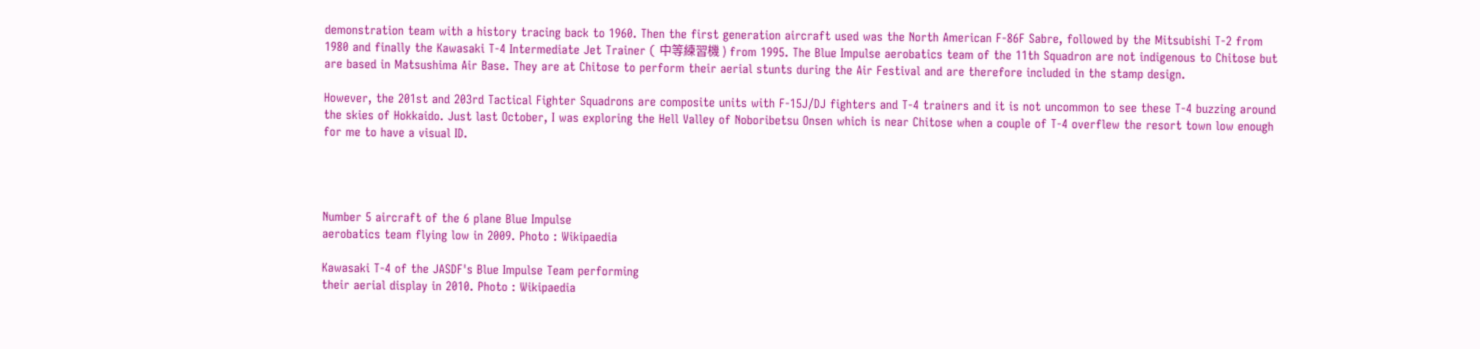demonstration team with a history tracing back to 1960. Then the first generation aircraft used was the North American F-86F Sabre, followed by the Mitsubishi T-2 from 1980 and finally the Kawasaki T-4 Intermediate Jet Trainer ( 中等練習機 ) from 1995. The Blue Impulse aerobatics team of the 11th Squadron are not indigenous to Chitose but are based in Matsushima Air Base. They are at Chitose to perform their aerial stunts during the Air Festival and are therefore included in the stamp design.

However, the 201st and 203rd Tactical Fighter Squadrons are composite units with F-15J/DJ fighters and T-4 trainers and it is not uncommon to see these T-4 buzzing around the skies of Hokkaido. Just last October, I was exploring the Hell Valley of Noboribetsu Onsen which is near Chitose when a couple of T-4 overflew the resort town low enough for me to have a visual ID.




Number 5 aircraft of the 6 plane Blue Impulse
aerobatics team flying low in 2009. Photo : Wikipaedia

Kawasaki T-4 of the JASDF's Blue Impulse Team performing
their aerial display in 2010. Photo : Wikipaedia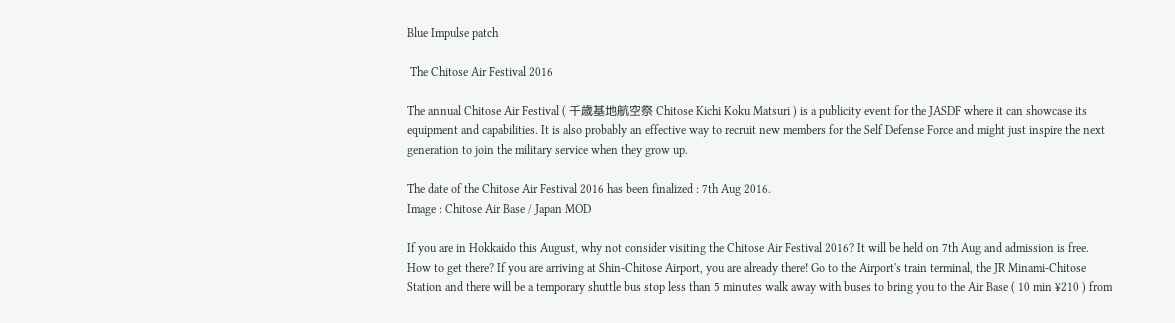Blue Impulse patch

 The Chitose Air Festival 2016

The annual Chitose Air Festival ( 千歳基地航空祭 Chitose Kichi Koku Matsuri ) is a publicity event for the JASDF where it can showcase its equipment and capabilities. It is also probably an effective way to recruit new members for the Self Defense Force and might just inspire the next generation to join the military service when they grow up.

The date of the Chitose Air Festival 2016 has been finalized : 7th Aug 2016.
Image : Chitose Air Base / Japan MOD

If you are in Hokkaido this August, why not consider visiting the Chitose Air Festival 2016? It will be held on 7th Aug and admission is free. How to get there? If you are arriving at Shin-Chitose Airport, you are already there! Go to the Airport's train terminal, the JR Minami-Chitose Station and there will be a temporary shuttle bus stop less than 5 minutes walk away with buses to bring you to the Air Base ( 10 min ¥210 ) from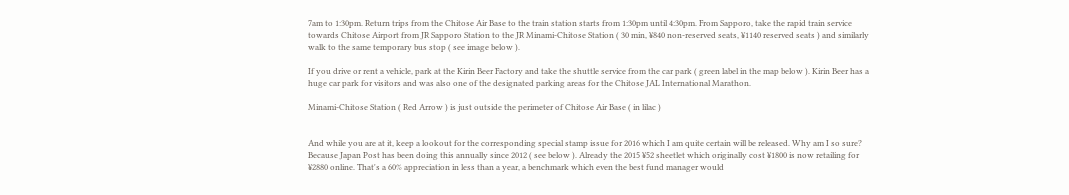7am to 1:30pm. Return trips from the Chitose Air Base to the train station starts from 1:30pm until 4:30pm. From Sapporo, take the rapid train service towards Chitose Airport from JR Sapporo Station to the JR Minami-Chitose Station ( 30 min, ¥840 non-reserved seats, ¥1140 reserved seats ) and similarly walk to the same temporary bus stop ( see image below ).

If you drive or rent a vehicle, park at the Kirin Beer Factory and take the shuttle service from the car park ( green label in the map below ). Kirin Beer has a huge car park for visitors and was also one of the designated parking areas for the Chitose JAL International Marathon.

Minami-Chitose Station ( Red Arrow ) is just outside the perimeter of Chitose Air Base ( in lilac )


And while you are at it, keep a lookout for the corresponding special stamp issue for 2016 which I am quite certain will be released. Why am I so sure? Because Japan Post has been doing this annually since 2012 ( see below ). Already the 2015 ¥52 sheetlet which originally cost ¥1800 is now retailing for ¥2880 online. That's a 60% appreciation in less than a year, a benchmark which even the best fund manager would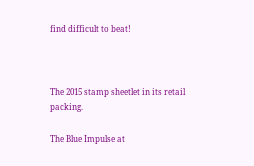find difficult to beat!



The 2015 stamp sheetlet in its retail packing.

The Blue Impulse at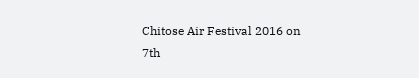Chitose Air Festival 2016 on 7th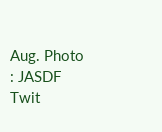Aug. Photo : JASDF Twit